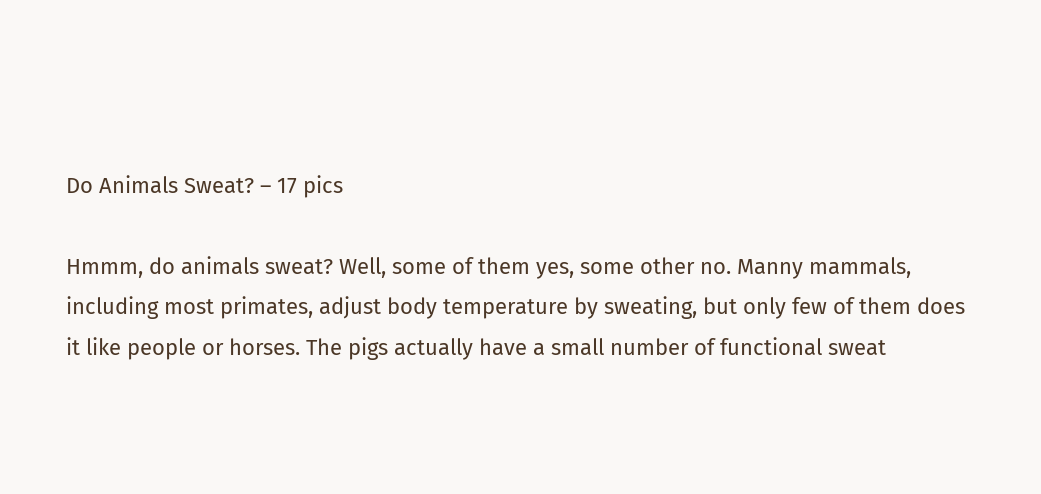Do Animals Sweat? – 17 pics

Hmmm, do animals sweat? Well, some of them yes, some other no. Manny mammals, including most primates, adjust body temperature by sweating, but only few of them does it like people or horses. The pigs actually have a small number of functional sweat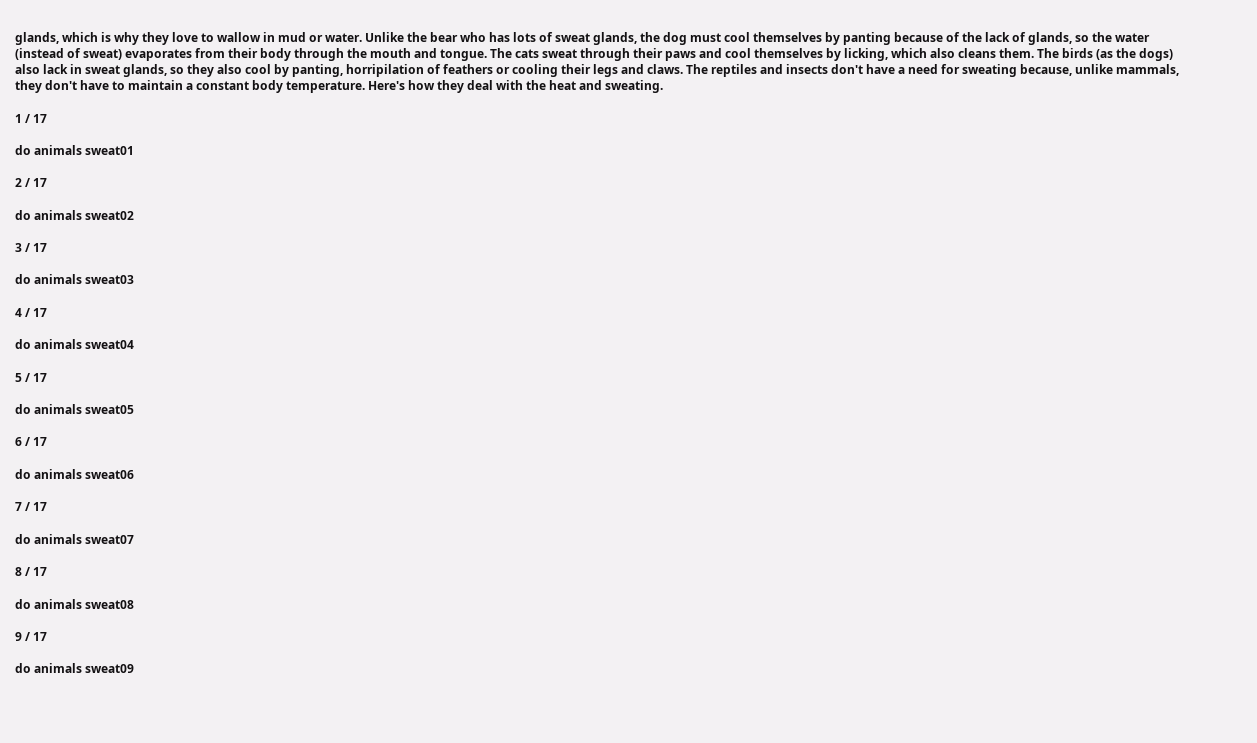glands, which is why they love to wallow in mud or water. Unlike the bear who has lots of sweat glands, the dog must cool themselves by panting because of the lack of glands, so the water (instead of sweat) evaporates from their body through the mouth and tongue. The cats sweat through their paws and cool themselves by licking, which also cleans them. The birds (as the dogs) also lack in sweat glands, so they also cool by panting, horripilation of feathers or cooling their legs and claws. The reptiles and insects don't have a need for sweating because, unlike mammals, they don't have to maintain a constant body temperature. Here's how they deal with the heat and sweating.

1 / 17

do animals sweat01

2 / 17

do animals sweat02

3 / 17

do animals sweat03

4 / 17

do animals sweat04

5 / 17

do animals sweat05

6 / 17

do animals sweat06

7 / 17

do animals sweat07

8 / 17

do animals sweat08

9 / 17

do animals sweat09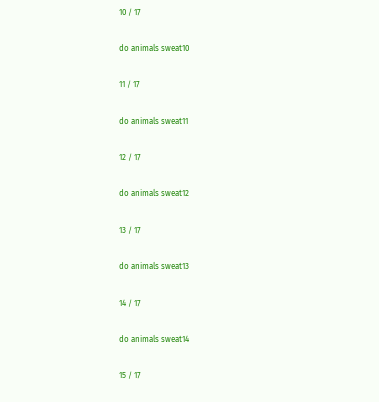10 / 17

do animals sweat10

11 / 17

do animals sweat11

12 / 17

do animals sweat12

13 / 17

do animals sweat13

14 / 17

do animals sweat14

15 / 17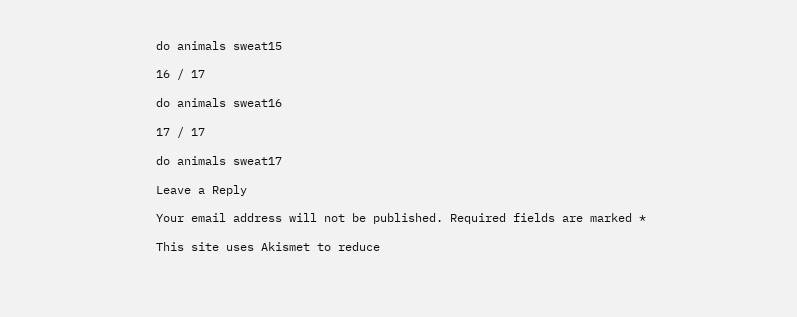do animals sweat15

16 / 17

do animals sweat16

17 / 17

do animals sweat17

Leave a Reply

Your email address will not be published. Required fields are marked *

This site uses Akismet to reduce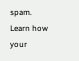spam. Learn how your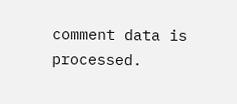comment data is processed.